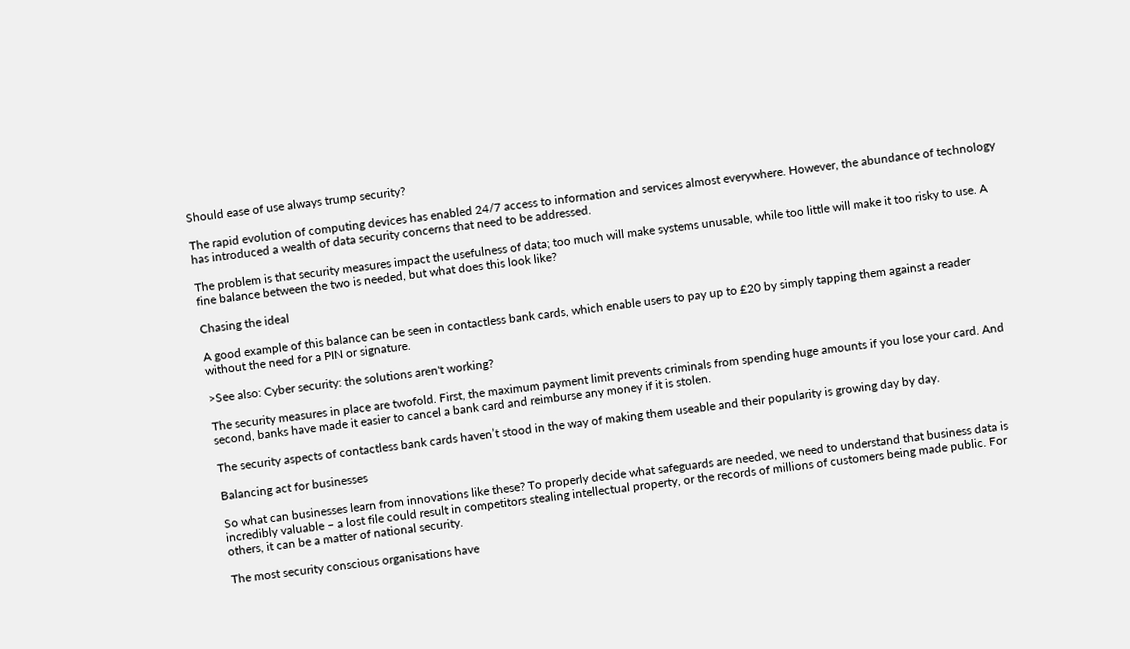Should ease of use always trump security?

The rapid evolution of computing devices has enabled 24/7 access to information and services almost everywhere. However, the abundance of technology has introduced a wealth of data security concerns that need to be addressed.

The problem is that security measures impact the usefulness of data; too much will make systems unusable, while too little will make it too risky to use. A fine balance between the two is needed, but what does this look like?

Chasing the ideal

A good example of this balance can be seen in contactless bank cards, which enable users to pay up to £20 by simply tapping them against a reader without the need for a PIN or signature.

>See also: Cyber security: the solutions aren't working?

The security measures in place are twofold. First, the maximum payment limit prevents criminals from spending huge amounts if you lose your card. And second, banks have made it easier to cancel a bank card and reimburse any money if it is stolen.

The security aspects of contactless bank cards haven’t stood in the way of making them useable and their popularity is growing day by day.

Balancing act for businesses

So what can businesses learn from innovations like these? To properly decide what safeguards are needed, we need to understand that business data is incredibly valuable – a lost file could result in competitors stealing intellectual property, or the records of millions of customers being made public. For others, it can be a matter of national security.

The most security conscious organisations have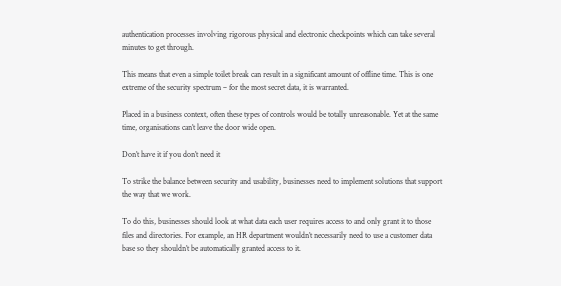authentication processes involving rigorous physical and electronic checkpoints which can take several minutes to get through.

This means that even a simple toilet break can result in a significant amount of offline time. This is one extreme of the security spectrum – for the most secret data, it is warranted.

Placed in a business context, often these types of controls would be totally unreasonable. Yet at the same time, organisations can’t leave the door wide open.

Don’t have it if you don’t need it

To strike the balance between security and usability, businesses need to implement solutions that support the way that we work.

To do this, businesses should look at what data each user requires access to and only grant it to those files and directories. For example, an HR department wouldn’t necessarily need to use a customer data base so they shouldn’t be automatically granted access to it.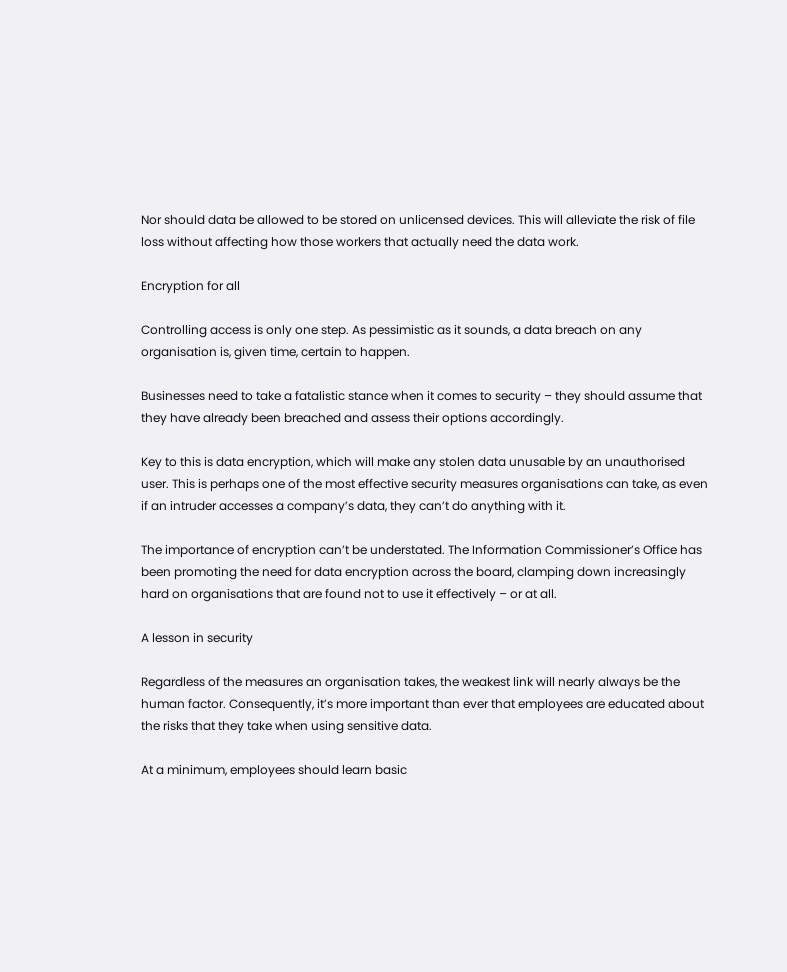Nor should data be allowed to be stored on unlicensed devices. This will alleviate the risk of file loss without affecting how those workers that actually need the data work.

Encryption for all

Controlling access is only one step. As pessimistic as it sounds, a data breach on any organisation is, given time, certain to happen.

Businesses need to take a fatalistic stance when it comes to security – they should assume that they have already been breached and assess their options accordingly.

Key to this is data encryption, which will make any stolen data unusable by an unauthorised user. This is perhaps one of the most effective security measures organisations can take, as even if an intruder accesses a company’s data, they can’t do anything with it.

The importance of encryption can’t be understated. The Information Commissioner’s Office has been promoting the need for data encryption across the board, clamping down increasingly hard on organisations that are found not to use it effectively – or at all.

A lesson in security

Regardless of the measures an organisation takes, the weakest link will nearly always be the human factor. Consequently, it’s more important than ever that employees are educated about the risks that they take when using sensitive data.

At a minimum, employees should learn basic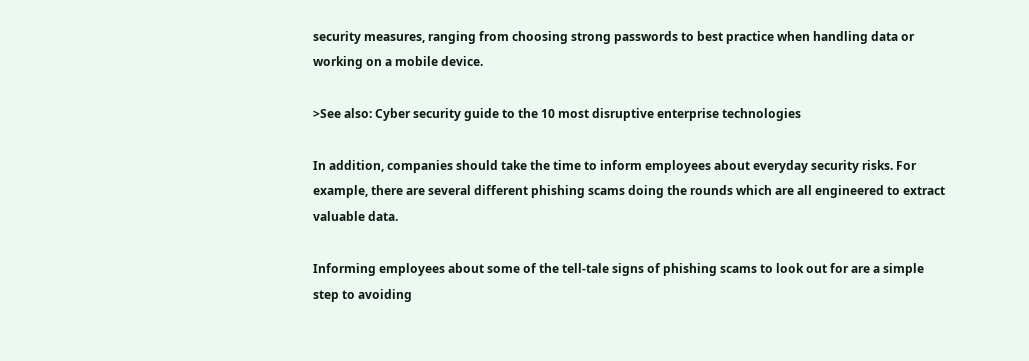security measures, ranging from choosing strong passwords to best practice when handling data or working on a mobile device.

>See also: Cyber security guide to the 10 most disruptive enterprise technologies

In addition, companies should take the time to inform employees about everyday security risks. For example, there are several different phishing scams doing the rounds which are all engineered to extract valuable data.

Informing employees about some of the tell-tale signs of phishing scams to look out for are a simple step to avoiding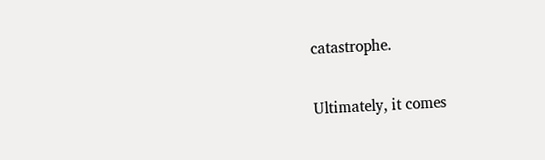catastrophe.

Ultimately, it comes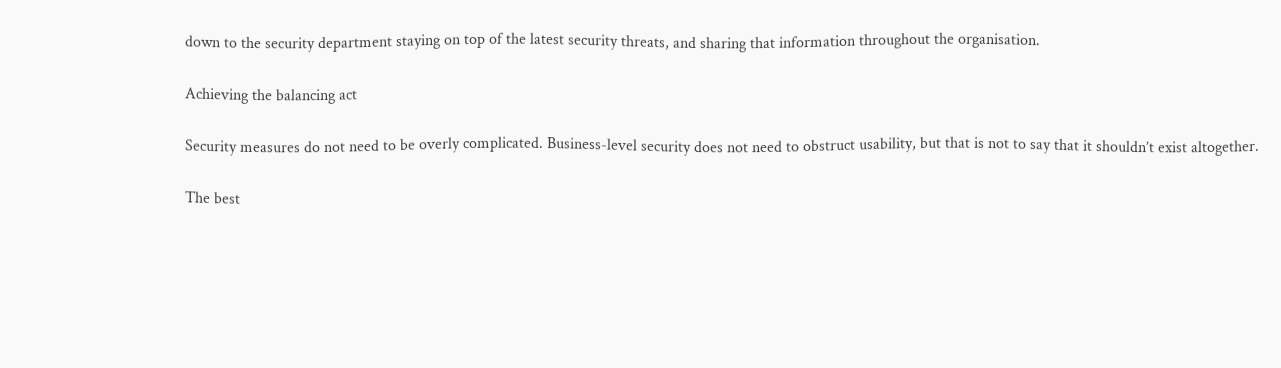down to the security department staying on top of the latest security threats, and sharing that information throughout the organisation.

Achieving the balancing act

Security measures do not need to be overly complicated. Business-level security does not need to obstruct usability, but that is not to say that it shouldn’t exist altogether.

The best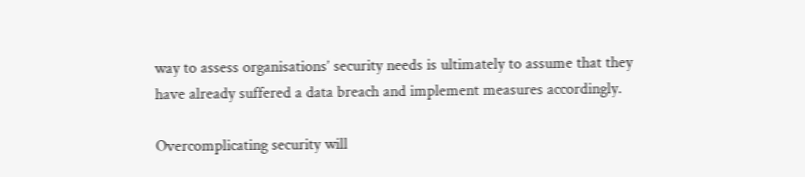way to assess organisations’ security needs is ultimately to assume that they have already suffered a data breach and implement measures accordingly.

Overcomplicating security will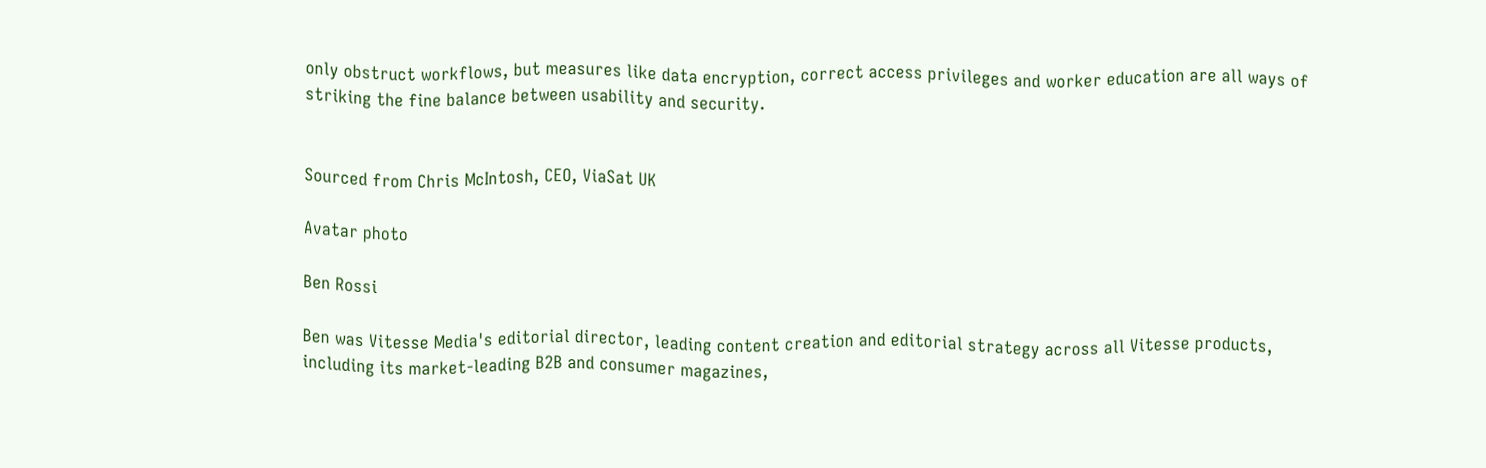only obstruct workflows, but measures like data encryption, correct access privileges and worker education are all ways of striking the fine balance between usability and security.


Sourced from Chris McIntosh, CEO, ViaSat UK

Avatar photo

Ben Rossi

Ben was Vitesse Media's editorial director, leading content creation and editorial strategy across all Vitesse products, including its market-leading B2B and consumer magazines,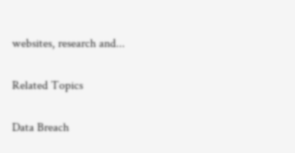websites, research and...

Related Topics

Data Breach